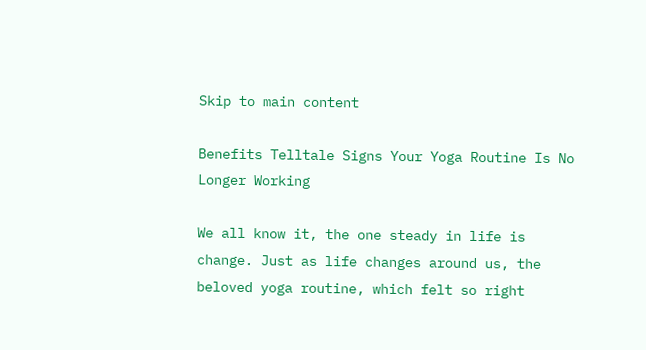Skip to main content

Benefits Telltale Signs Your Yoga Routine Is No Longer Working

We all know it, the one steady in life is change. Just as life changes around us, the beloved yoga routine, which felt so right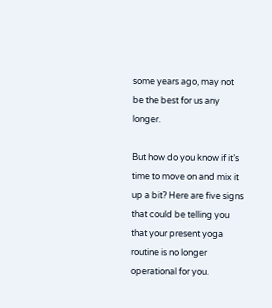some years ago, may not be the best for us any longer.

But how do you know if it’s time to move on and mix it up a bit? Here are five signs that could be telling you that your present yoga routine is no longer operational for you.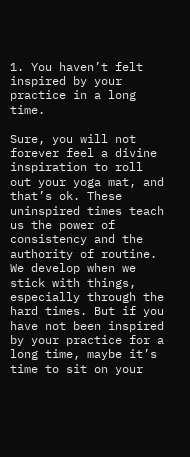1. You haven’t felt inspired by your practice in a long time.

Sure, you will not forever feel a divine inspiration to roll out your yoga mat, and that’s ok. These uninspired times teach us the power of consistency and the authority of routine. We develop when we stick with things, especially through the hard times. But if you have not been inspired by your practice for a long time, maybe it’s time to sit on your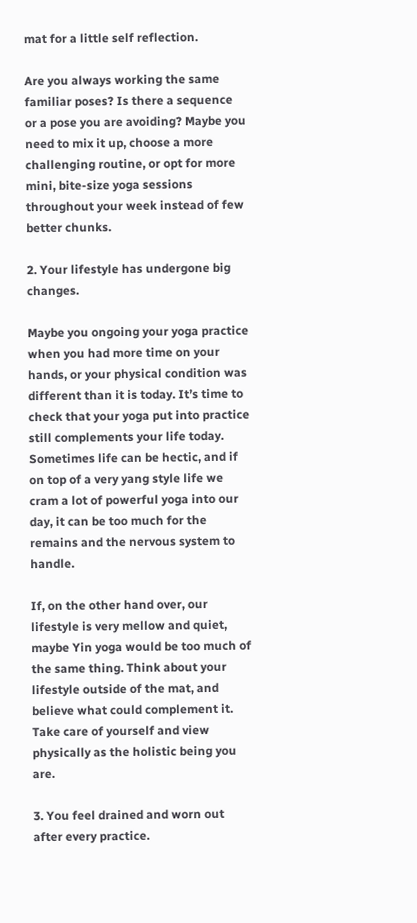mat for a little self reflection.

Are you always working the same familiar poses? Is there a sequence or a pose you are avoiding? Maybe you need to mix it up, choose a more challenging routine, or opt for more mini, bite-size yoga sessions throughout your week instead of few better chunks.

2. Your lifestyle has undergone big changes.

Maybe you ongoing your yoga practice when you had more time on your hands, or your physical condition was different than it is today. It’s time to check that your yoga put into practice still complements your life today. Sometimes life can be hectic, and if on top of a very yang style life we cram a lot of powerful yoga into our day, it can be too much for the remains and the nervous system to handle.

If, on the other hand over, our lifestyle is very mellow and quiet, maybe Yin yoga would be too much of the same thing. Think about your lifestyle outside of the mat, and believe what could complement it. Take care of yourself and view physically as the holistic being you are.

3. You feel drained and worn out after every practice.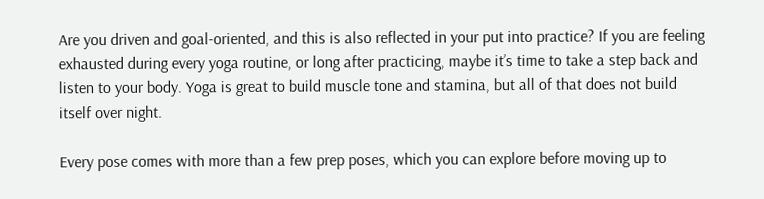Are you driven and goal-oriented, and this is also reflected in your put into practice? If you are feeling exhausted during every yoga routine, or long after practicing, maybe it’s time to take a step back and listen to your body. Yoga is great to build muscle tone and stamina, but all of that does not build itself over night.

Every pose comes with more than a few prep poses, which you can explore before moving up to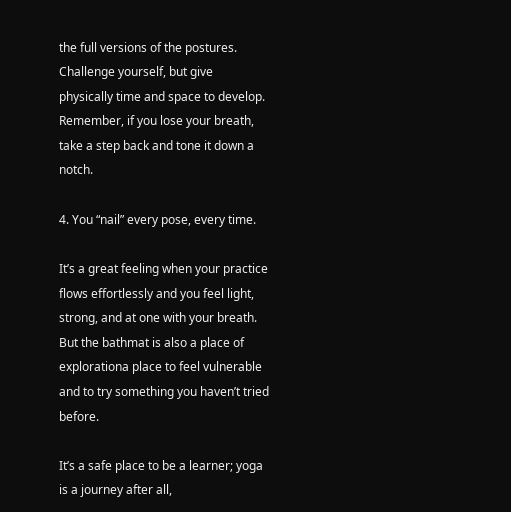the full versions of the postures. Challenge yourself, but give physically time and space to develop. Remember, if you lose your breath, take a step back and tone it down a notch.

4. You “nail” every pose, every time.

It’s a great feeling when your practice flows effortlessly and you feel light, strong, and at one with your breath. But the bathmat is also a place of explorationa place to feel vulnerable and to try something you haven’t tried before.

It’s a safe place to be a learner; yoga is a journey after all,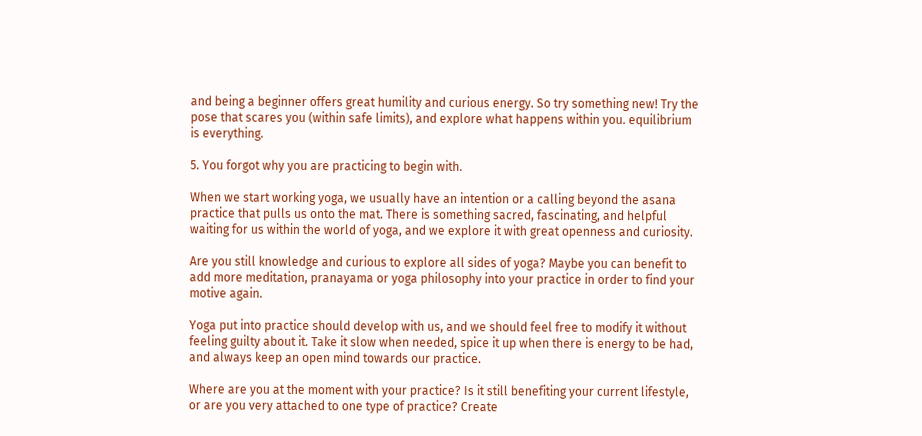and being a beginner offers great humility and curious energy. So try something new! Try the pose that scares you (within safe limits), and explore what happens within you. equilibrium is everything.

5. You forgot why you are practicing to begin with.

When we start working yoga, we usually have an intention or a calling beyond the asana practice that pulls us onto the mat. There is something sacred, fascinating, and helpful waiting for us within the world of yoga, and we explore it with great openness and curiosity.

Are you still knowledge and curious to explore all sides of yoga? Maybe you can benefit to add more meditation, pranayama or yoga philosophy into your practice in order to find your motive again.

Yoga put into practice should develop with us, and we should feel free to modify it without feeling guilty about it. Take it slow when needed, spice it up when there is energy to be had, and always keep an open mind towards our practice.

Where are you at the moment with your practice? Is it still benefiting your current lifestyle, or are you very attached to one type of practice? Create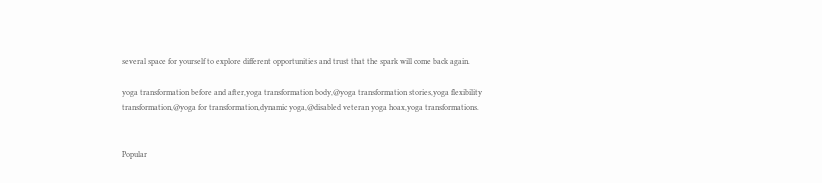several space for yourself to explore different opportunities and trust that the spark will come back again.

yoga transformation before and after,yoga transformation body,@yoga transformation stories,yoga flexibility transformation,@yoga for transformation,dynamic yoga,@disabled veteran yoga hoax,yoga transformations.


Popular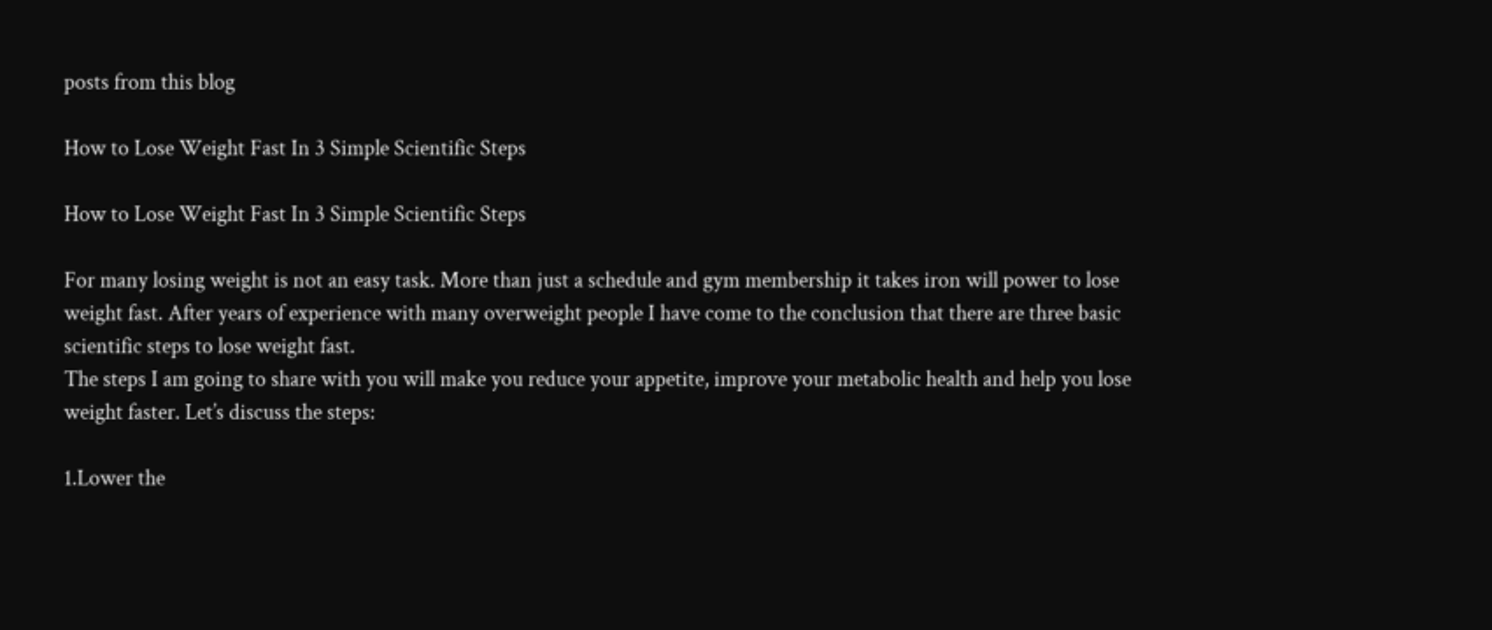posts from this blog

How to Lose Weight Fast In 3 Simple Scientific Steps

How to Lose Weight Fast In 3 Simple Scientific Steps

For many losing weight is not an easy task. More than just a schedule and gym membership it takes iron will power to lose weight fast. After years of experience with many overweight people I have come to the conclusion that there are three basic scientific steps to lose weight fast.
The steps I am going to share with you will make you reduce your appetite, improve your metabolic health and help you lose weight faster. Let’s discuss the steps:

1.Lower the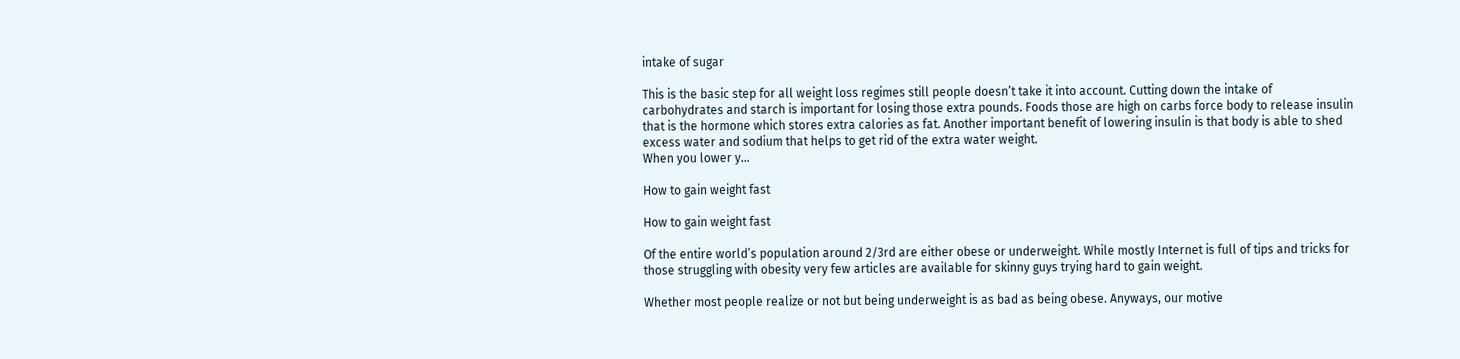intake of sugar

This is the basic step for all weight loss regimes still people doesn’t take it into account. Cutting down the intake of carbohydrates and starch is important for losing those extra pounds. Foods those are high on carbs force body to release insulin that is the hormone which stores extra calories as fat. Another important benefit of lowering insulin is that body is able to shed excess water and sodium that helps to get rid of the extra water weight.
When you lower y…

How to gain weight fast

How to gain weight fast

Of the entire world’s population around 2/3rd are either obese or underweight. While mostly Internet is full of tips and tricks for those struggling with obesity very few articles are available for skinny guys trying hard to gain weight.

Whether most people realize or not but being underweight is as bad as being obese. Anyways, our motive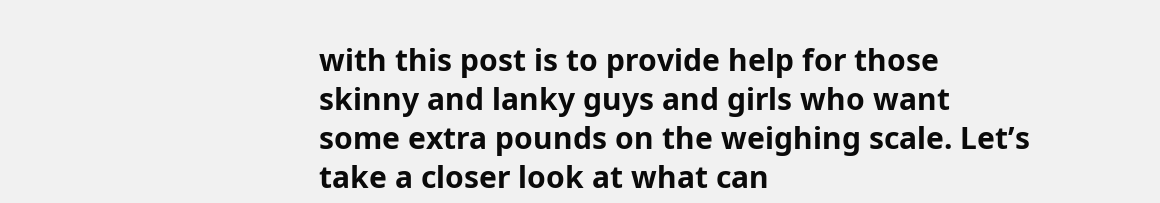with this post is to provide help for those skinny and lanky guys and girls who want some extra pounds on the weighing scale. Let’s take a closer look at what can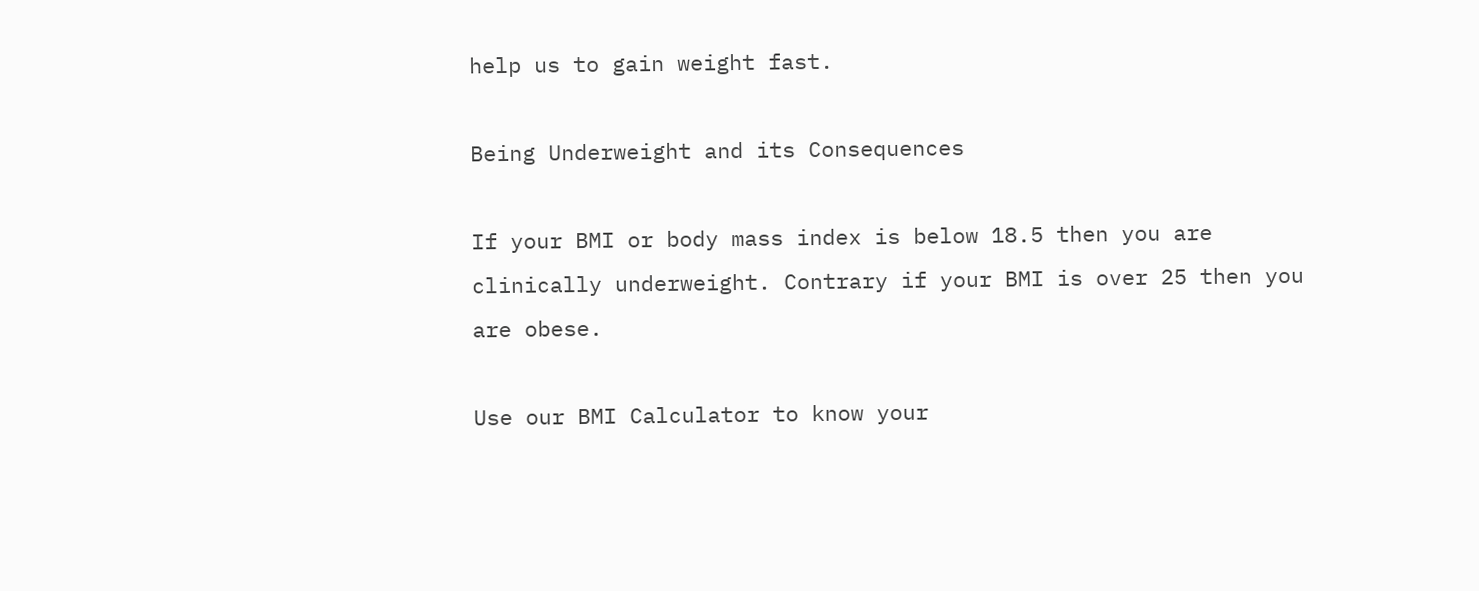help us to gain weight fast.

Being Underweight and its Consequences

If your BMI or body mass index is below 18.5 then you are clinically underweight. Contrary if your BMI is over 25 then you are obese.

Use our BMI Calculator to know your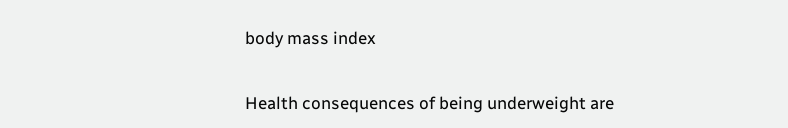body mass index

Health consequences of being underweight are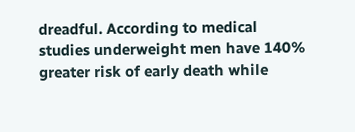dreadful. According to medical studies underweight men have 140% greater risk of early death while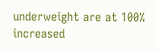underweight are at 100% increased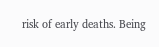risk of early deaths. Being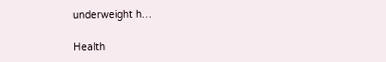underweight h…

Health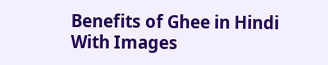Benefits of Ghee in Hindi With Images